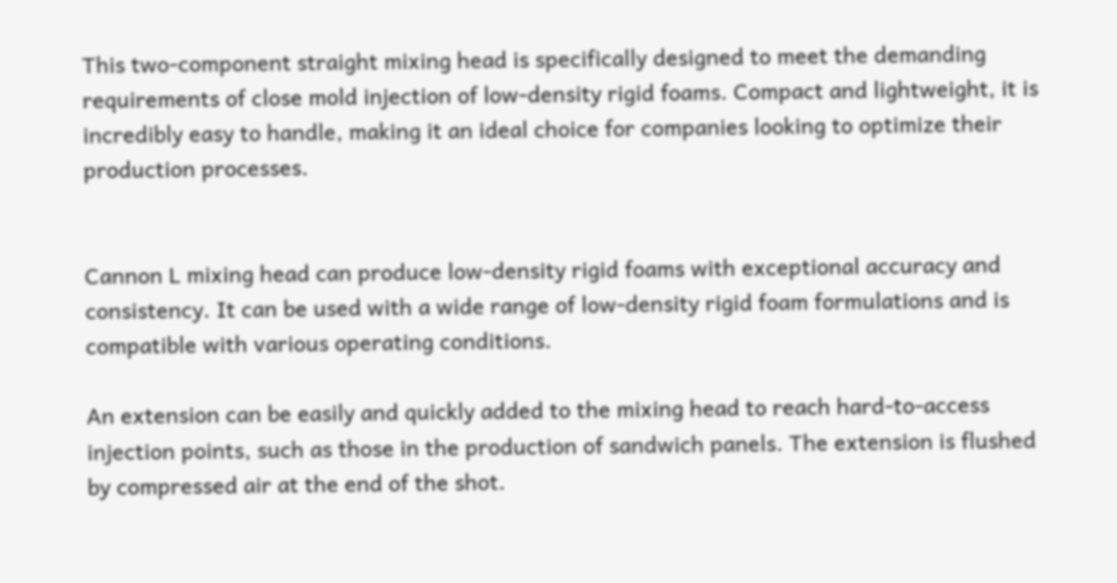This two-component straight mixing head is specifically designed to meet the demanding requirements of close mold injection of low-density rigid foams. Compact and lightweight, it is incredibly easy to handle, making it an ideal choice for companies looking to optimize their production processes.


Cannon L mixing head can produce low-density rigid foams with exceptional accuracy and consistency. It can be used with a wide range of low-density rigid foam formulations and is compatible with various operating conditions.

An extension can be easily and quickly added to the mixing head to reach hard-to-access injection points, such as those in the production of sandwich panels. The extension is flushed by compressed air at the end of the shot.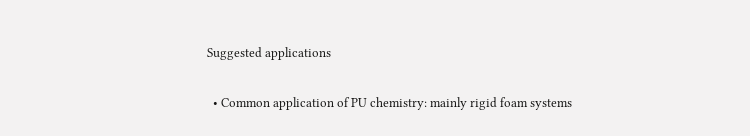Suggested applications

  • Common application of PU chemistry: mainly rigid foam systems